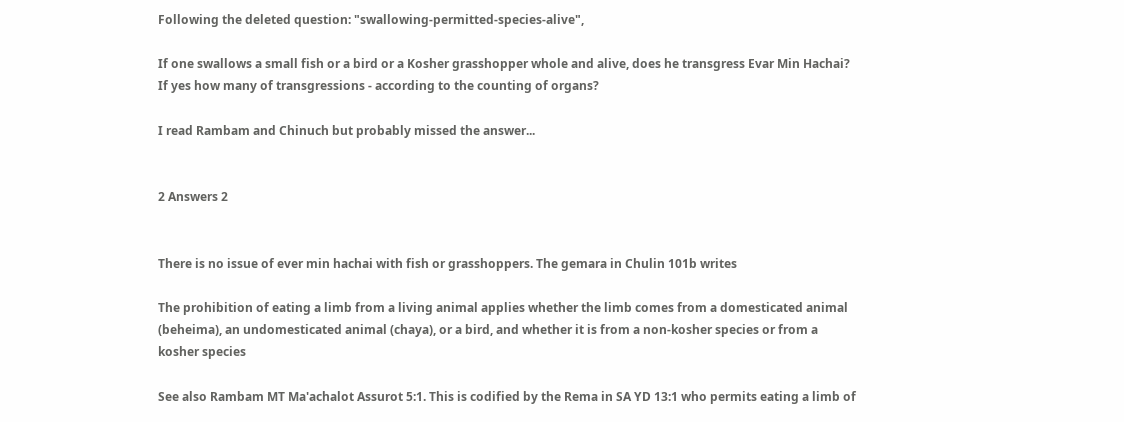Following the deleted question: "swallowing-permitted-species-alive",

If one swallows a small fish or a bird or a Kosher grasshopper whole and alive, does he transgress Evar Min Hachai? If yes how many of transgressions - according to the counting of organs?

I read Rambam and Chinuch but probably missed the answer...


2 Answers 2


There is no issue of ever min hachai with fish or grasshoppers. The gemara in Chulin 101b writes

The prohibition of eating a limb from a living animal applies whether the limb comes from a domesticated animal (beheima), an undomesticated animal (chaya), or a bird, and whether it is from a non-kosher species or from a kosher species

See also Rambam MT Ma'achalot Assurot 5:1. This is codified by the Rema in SA YD 13:1 who permits eating a limb of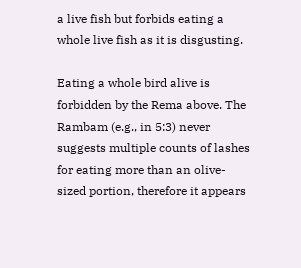a live fish but forbids eating a whole live fish as it is disgusting.

Eating a whole bird alive is forbidden by the Rema above. The Rambam (e.g., in 5:3) never suggests multiple counts of lashes for eating more than an olive-sized portion, therefore it appears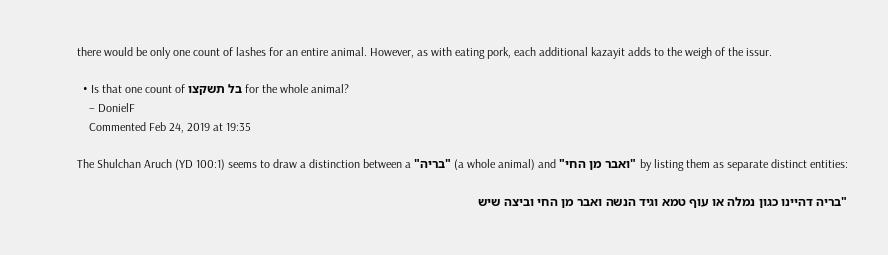there would be only one count of lashes for an entire animal. However, as with eating pork, each additional kazayit adds to the weigh of the issur.

  • Is that one count of בל תשקצו for the whole animal?
    – DonielF
    Commented Feb 24, 2019 at 19:35

The Shulchan Aruch (YD 100:1) seems to draw a distinction between a "בריה" (a whole animal) and "ואבר מן החי" by listing them as separate distinct entities:

"בריה דהיינו כגון נמלה או עוף טמא וגיד הנשה ואבר מן החי וביצה שיש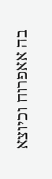בה אאפרוח וכיוצא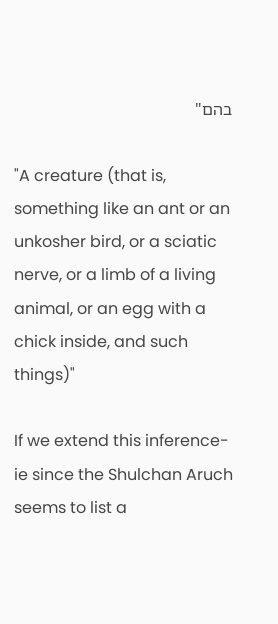בהם"

"A creature (that is, something like an ant or an unkosher bird, or a sciatic nerve, or a limb of a living animal, or an egg with a chick inside, and such things)"

If we extend this inference- ie since the Shulchan Aruch seems to list a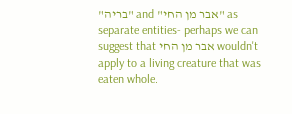"בריה" and "אבר מן החי" as separate entities- perhaps we can suggest that אבר מן החי wouldn't apply to a living creature that was eaten whole.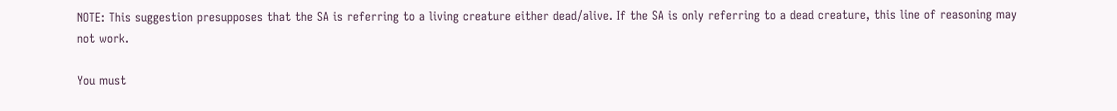NOTE: This suggestion presupposes that the SA is referring to a living creature either dead/alive. If the SA is only referring to a dead creature, this line of reasoning may not work.

You must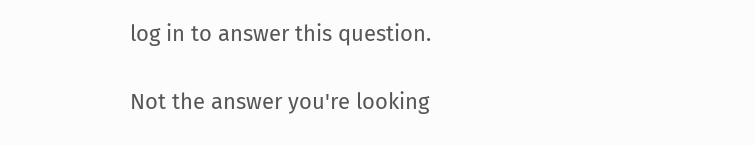log in to answer this question.

Not the answer you're looking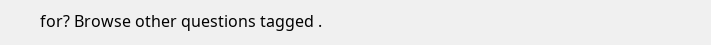for? Browse other questions tagged .